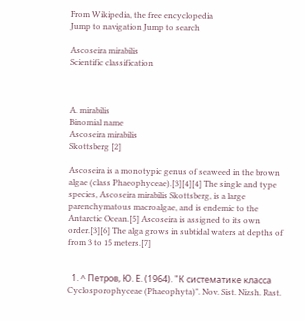From Wikipedia, the free encyclopedia
Jump to navigation Jump to search

Ascoseira mirabilis
Scientific classification



A. mirabilis
Binomial name
Ascoseira mirabilis
Skottsberg [2]

Ascoseira is a monotypic genus of seaweed in the brown algae (class Phaeophyceae).[3][4][4] The single and type species, Ascoseira mirabilis Skottsberg, is a large parenchymatous macroalgae, and is endemic to the Antarctic Ocean.[5] Ascoseira is assigned to its own order.[3][6] The alga grows in subtidal waters at depths of from 3 to 15 meters.[7]


  1. ^ Петров, Ю. Е. (1964). "К систематике класса Cyclosporophyceae (Phaeophyta)". Nov. Sist. Nizsh. Rast.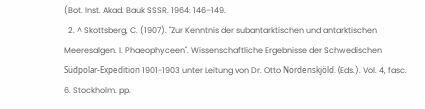(Bot. Inst. Akad. Bauk SSSR. 1964: 146–149.
  2. ^ Skottsberg, C. (1907). "Zur Kenntnis der subantarktischen und antarktischen Meeresalgen. I. Phaeophyceen". Wissenschaftliche Ergebnisse der Schwedischen Südpolar-Expedition 1901-1903 unter Leitung von Dr. Otto Nordenskjöld. (Eds.). Vol. 4, fasc. 6. Stockholm. pp.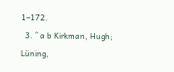1–172.
  3. ^ a b Kirkman, Hugh; Lüning,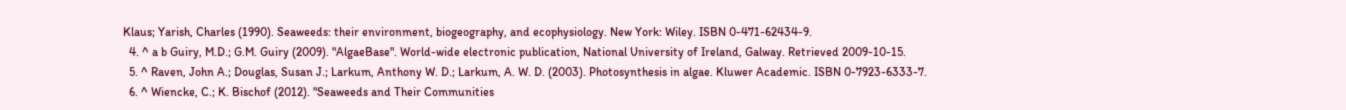Klaus; Yarish, Charles (1990). Seaweeds: their environment, biogeography, and ecophysiology. New York: Wiley. ISBN 0-471-62434-9.
  4. ^ a b Guiry, M.D.; G.M. Guiry (2009). "AlgaeBase". World-wide electronic publication, National University of Ireland, Galway. Retrieved 2009-10-15.
  5. ^ Raven, John A.; Douglas, Susan J.; Larkum, Anthony W. D.; Larkum, A. W. D. (2003). Photosynthesis in algae. Kluwer Academic. ISBN 0-7923-6333-7.
  6. ^ Wiencke, C.; K. Bischof (2012). "Seaweeds and Their Communities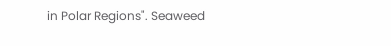in Polar Regions". Seaweed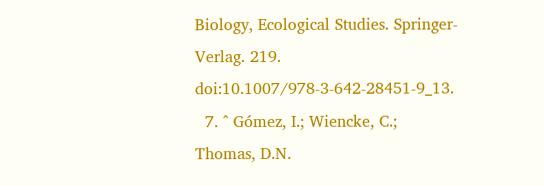Biology, Ecological Studies. Springer-Verlag. 219. doi:10.1007/978-3-642-28451-9_13.
  7. ^ Gómez, I.; Wiencke, C.; Thomas, D.N.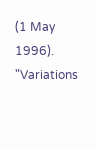(1 May 1996). "Variations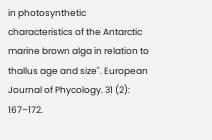in photosynthetic characteristics of the Antarctic marine brown alga in relation to thallus age and size". European Journal of Phycology. 31 (2): 167–172.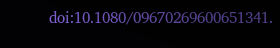doi:10.1080/09670269600651341.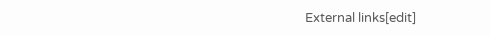External links[edit]